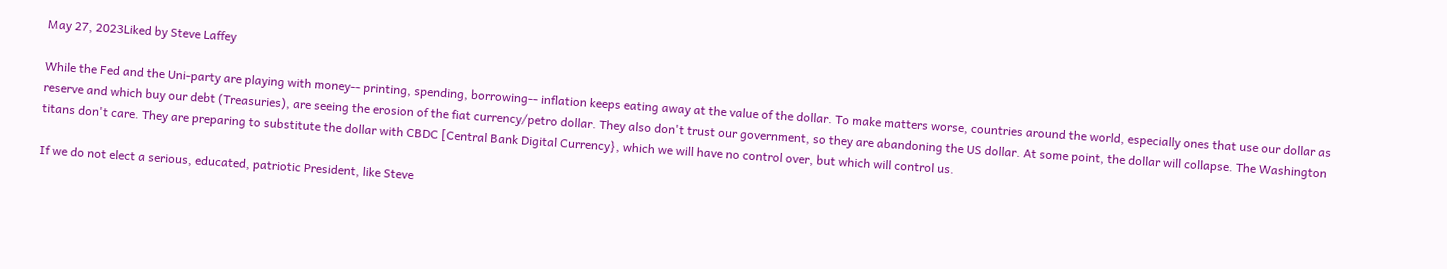May 27, 2023Liked by Steve Laffey

While the Fed and the Uni-party are playing with money-- printing, spending, borrowing-- inflation keeps eating away at the value of the dollar. To make matters worse, countries around the world, especially ones that use our dollar as reserve and which buy our debt (Treasuries), are seeing the erosion of the fiat currency/petro dollar. They also don't trust our government, so they are abandoning the US dollar. At some point, the dollar will collapse. The Washington titans don't care. They are preparing to substitute the dollar with CBDC [Central Bank Digital Currency}, which we will have no control over, but which will control us.

If we do not elect a serious, educated, patriotic President, like Steve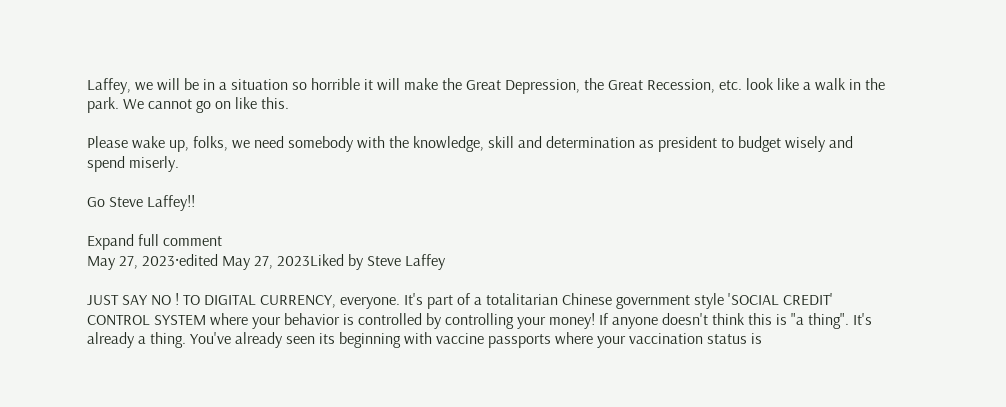Laffey, we will be in a situation so horrible it will make the Great Depression, the Great Recession, etc. look like a walk in the park. We cannot go on like this.

Please wake up, folks, we need somebody with the knowledge, skill and determination as president to budget wisely and spend miserly.

Go Steve Laffey!!

Expand full comment
May 27, 2023·edited May 27, 2023Liked by Steve Laffey

JUST SAY NO ! TO DIGITAL CURRENCY, everyone. It's part of a totalitarian Chinese government style 'SOCIAL CREDIT' CONTROL SYSTEM where your behavior is controlled by controlling your money! If anyone doesn't think this is "a thing". It's already a thing. You've already seen its beginning with vaccine passports where your vaccination status is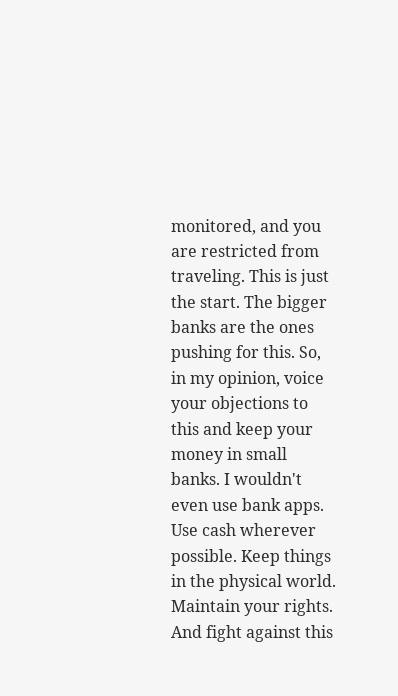monitored, and you are restricted from traveling. This is just the start. The bigger banks are the ones pushing for this. So, in my opinion, voice your objections to this and keep your money in small banks. I wouldn't even use bank apps. Use cash wherever possible. Keep things in the physical world. Maintain your rights. And fight against this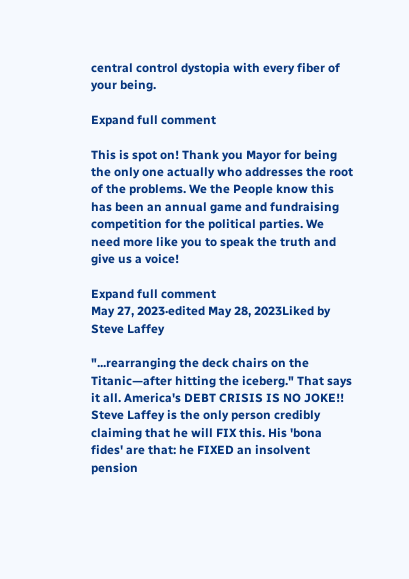central control dystopia with every fiber of your being.

Expand full comment

This is spot on! Thank you Mayor for being the only one actually who addresses the root of the problems. We the People know this has been an annual game and fundraising competition for the political parties. We need more like you to speak the truth and give us a voice!

Expand full comment
May 27, 2023·edited May 28, 2023Liked by Steve Laffey

"...rearranging the deck chairs on the Titanic—after hitting the iceberg." That says it all. America's DEBT CRISIS IS NO JOKE!! Steve Laffey is the only person credibly claiming that he will FIX this. His 'bona fides' are that: he FIXED an insolvent pension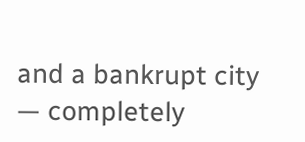and a bankrupt city — completely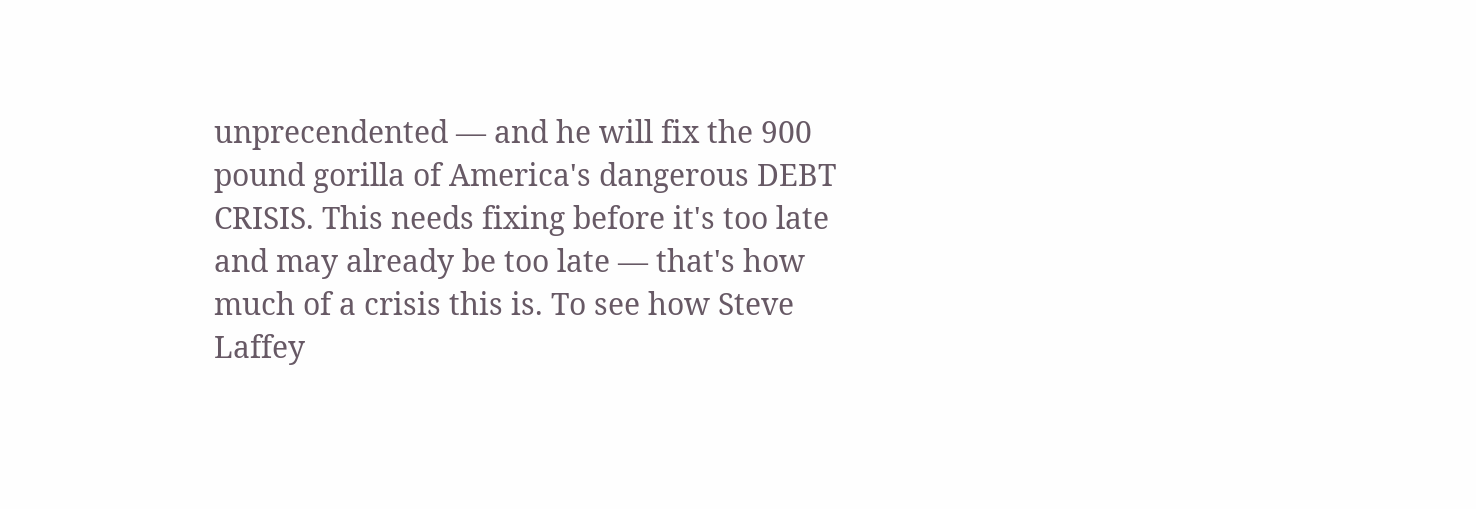unprecendented — and he will fix the 900 pound gorilla of America's dangerous DEBT CRISIS. This needs fixing before it's too late and may already be too late — that's how much of a crisis this is. To see how Steve Laffey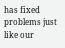has fixed problems just like our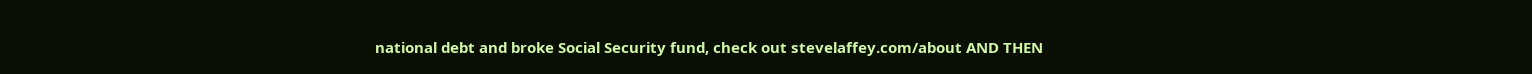national debt and broke Social Security fund, check out stevelaffey.com/about AND THEN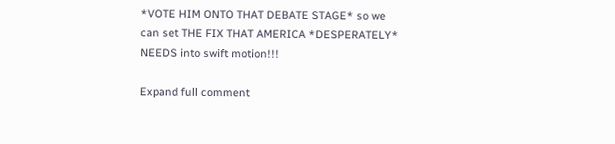*VOTE HIM ONTO THAT DEBATE STAGE* so we can set THE FIX THAT AMERICA *DESPERATELY* NEEDS into swift motion!!!

Expand full comment